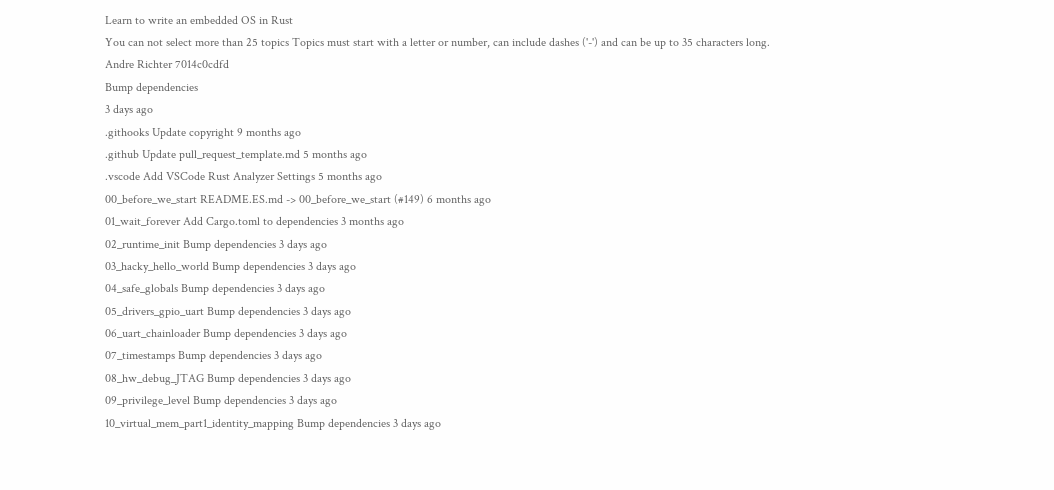Learn to write an embedded OS in Rust
You can not select more than 25 topics Topics must start with a letter or number, can include dashes ('-') and can be up to 35 characters long.
Andre Richter 7014c0cdfd
Bump dependencies
3 days ago
.githooks Update copyright 9 months ago
.github Update pull_request_template.md 5 months ago
.vscode Add VSCode Rust Analyzer Settings 5 months ago
00_before_we_start README.ES.md -> 00_before_we_start (#149) 6 months ago
01_wait_forever Add Cargo.toml to dependencies 3 months ago
02_runtime_init Bump dependencies 3 days ago
03_hacky_hello_world Bump dependencies 3 days ago
04_safe_globals Bump dependencies 3 days ago
05_drivers_gpio_uart Bump dependencies 3 days ago
06_uart_chainloader Bump dependencies 3 days ago
07_timestamps Bump dependencies 3 days ago
08_hw_debug_JTAG Bump dependencies 3 days ago
09_privilege_level Bump dependencies 3 days ago
10_virtual_mem_part1_identity_mapping Bump dependencies 3 days ago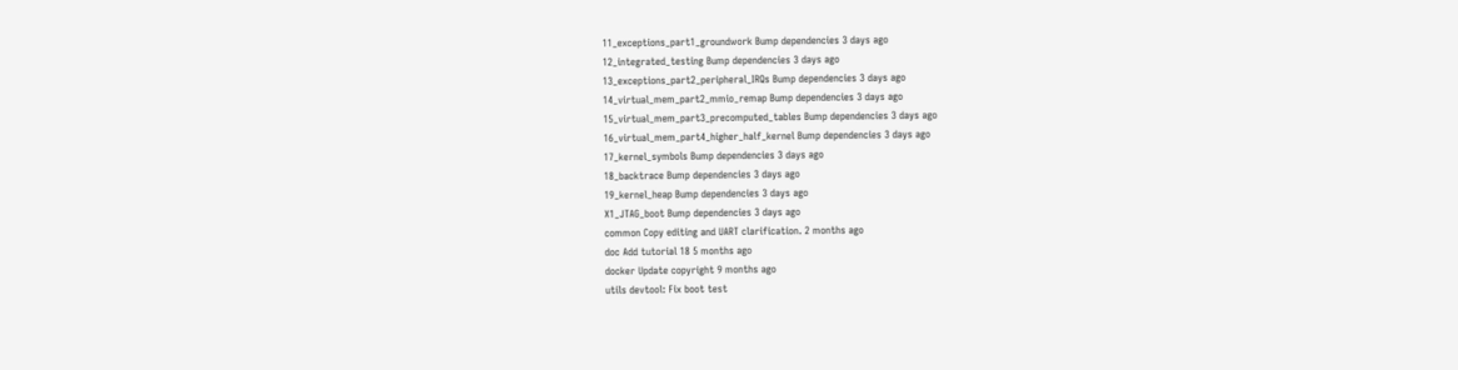11_exceptions_part1_groundwork Bump dependencies 3 days ago
12_integrated_testing Bump dependencies 3 days ago
13_exceptions_part2_peripheral_IRQs Bump dependencies 3 days ago
14_virtual_mem_part2_mmio_remap Bump dependencies 3 days ago
15_virtual_mem_part3_precomputed_tables Bump dependencies 3 days ago
16_virtual_mem_part4_higher_half_kernel Bump dependencies 3 days ago
17_kernel_symbols Bump dependencies 3 days ago
18_backtrace Bump dependencies 3 days ago
19_kernel_heap Bump dependencies 3 days ago
X1_JTAG_boot Bump dependencies 3 days ago
common Copy editing and UART clarification. 2 months ago
doc Add tutorial 18 5 months ago
docker Update copyright 9 months ago
utils devtool: Fix boot test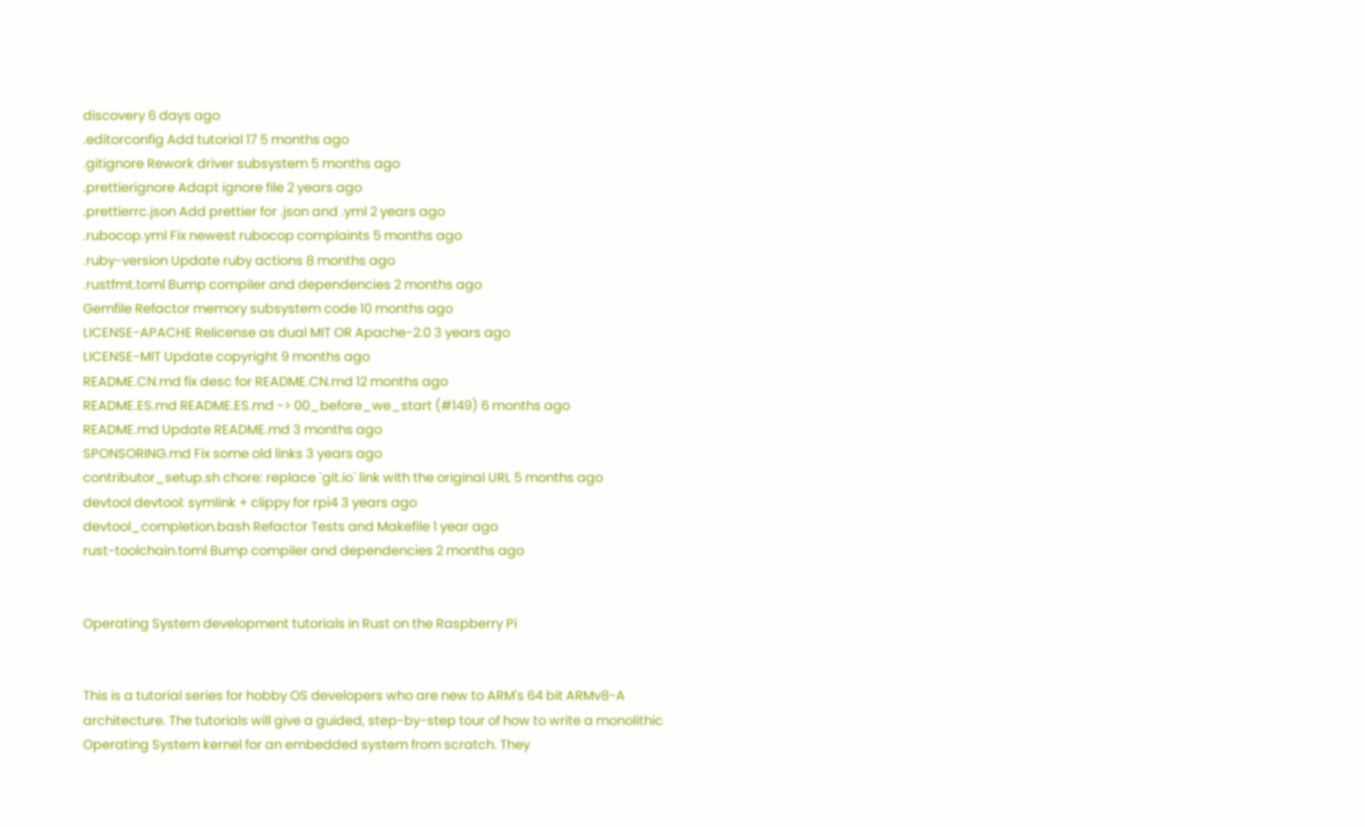discovery 6 days ago
.editorconfig Add tutorial 17 5 months ago
.gitignore Rework driver subsystem 5 months ago
.prettierignore Adapt ignore file 2 years ago
.prettierrc.json Add prettier for .json and .yml 2 years ago
.rubocop.yml Fix newest rubocop complaints 5 months ago
.ruby-version Update ruby actions 8 months ago
.rustfmt.toml Bump compiler and dependencies 2 months ago
Gemfile Refactor memory subsystem code 10 months ago
LICENSE-APACHE Relicense as dual MIT OR Apache-2.0 3 years ago
LICENSE-MIT Update copyright 9 months ago
README.CN.md fix desc for README.CN.md 12 months ago
README.ES.md README.ES.md -> 00_before_we_start (#149) 6 months ago
README.md Update README.md 3 months ago
SPONSORING.md Fix some old links 3 years ago
contributor_setup.sh chore: replace `git.io` link with the original URL 5 months ago
devtool devtool: symlink + clippy for rpi4 3 years ago
devtool_completion.bash Refactor Tests and Makefile 1 year ago
rust-toolchain.toml Bump compiler and dependencies 2 months ago


Operating System development tutorials in Rust on the Raspberry Pi


This is a tutorial series for hobby OS developers who are new to ARM's 64 bit ARMv8-A architecture. The tutorials will give a guided, step-by-step tour of how to write a monolithic Operating System kernel for an embedded system from scratch. They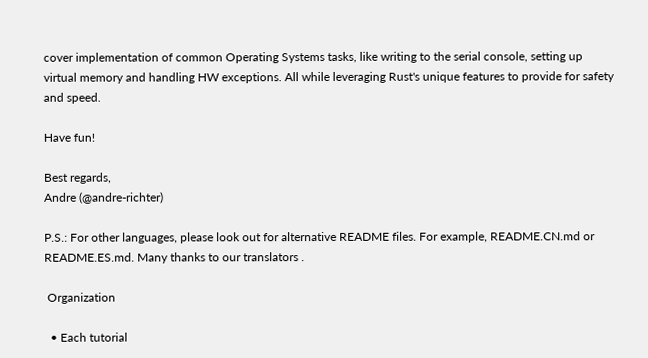cover implementation of common Operating Systems tasks, like writing to the serial console, setting up virtual memory and handling HW exceptions. All while leveraging Rust's unique features to provide for safety and speed.

Have fun!

Best regards,
Andre (@andre-richter)

P.S.: For other languages, please look out for alternative README files. For example, README.CN.md or README.ES.md. Many thanks to our translators .

 Organization

  • Each tutorial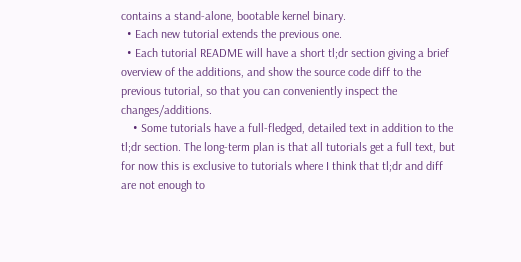contains a stand-alone, bootable kernel binary.
  • Each new tutorial extends the previous one.
  • Each tutorial README will have a short tl;dr section giving a brief overview of the additions, and show the source code diff to the previous tutorial, so that you can conveniently inspect the changes/additions.
    • Some tutorials have a full-fledged, detailed text in addition to the tl;dr section. The long-term plan is that all tutorials get a full text, but for now this is exclusive to tutorials where I think that tl;dr and diff are not enough to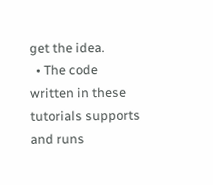get the idea.
  • The code written in these tutorials supports and runs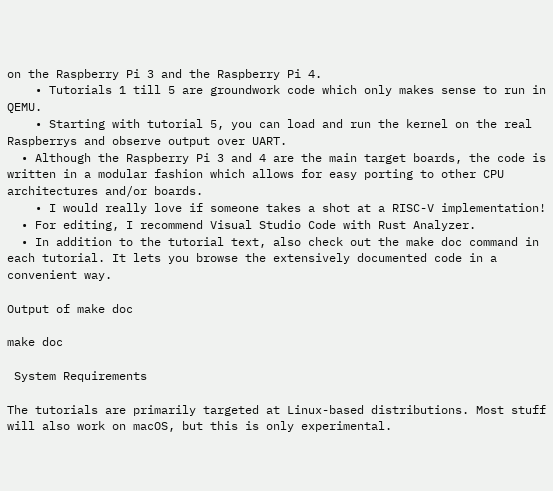on the Raspberry Pi 3 and the Raspberry Pi 4.
    • Tutorials 1 till 5 are groundwork code which only makes sense to run in QEMU.
    • Starting with tutorial 5, you can load and run the kernel on the real Raspberrys and observe output over UART.
  • Although the Raspberry Pi 3 and 4 are the main target boards, the code is written in a modular fashion which allows for easy porting to other CPU architectures and/or boards.
    • I would really love if someone takes a shot at a RISC-V implementation!
  • For editing, I recommend Visual Studio Code with Rust Analyzer.
  • In addition to the tutorial text, also check out the make doc command in each tutorial. It lets you browse the extensively documented code in a convenient way.

Output of make doc

make doc

 System Requirements

The tutorials are primarily targeted at Linux-based distributions. Most stuff will also work on macOS, but this is only experimental.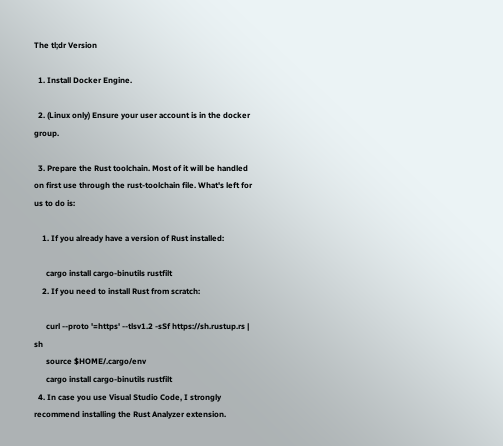The tl;dr Version

  1. Install Docker Engine.

  2. (Linux only) Ensure your user account is in the docker group.

  3. Prepare the Rust toolchain. Most of it will be handled on first use through the rust-toolchain file. What's left for us to do is:

    1. If you already have a version of Rust installed:

      cargo install cargo-binutils rustfilt
    2. If you need to install Rust from scratch:

      curl --proto '=https' --tlsv1.2 -sSf https://sh.rustup.rs | sh
      source $HOME/.cargo/env
      cargo install cargo-binutils rustfilt
  4. In case you use Visual Studio Code, I strongly recommend installing the Rust Analyzer extension.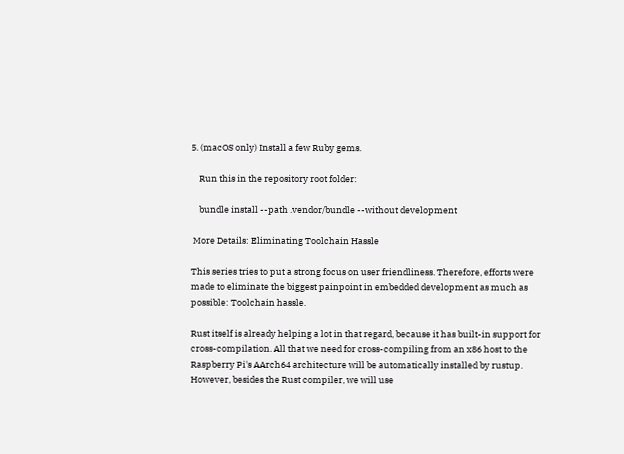5. (macOS only) Install a few Ruby gems.

    Run this in the repository root folder:

    bundle install --path .vendor/bundle --without development

 More Details: Eliminating Toolchain Hassle

This series tries to put a strong focus on user friendliness. Therefore, efforts were made to eliminate the biggest painpoint in embedded development as much as possible: Toolchain hassle.

Rust itself is already helping a lot in that regard, because it has built-in support for cross-compilation. All that we need for cross-compiling from an x86 host to the Raspberry Pi's AArch64 architecture will be automatically installed by rustup. However, besides the Rust compiler, we will use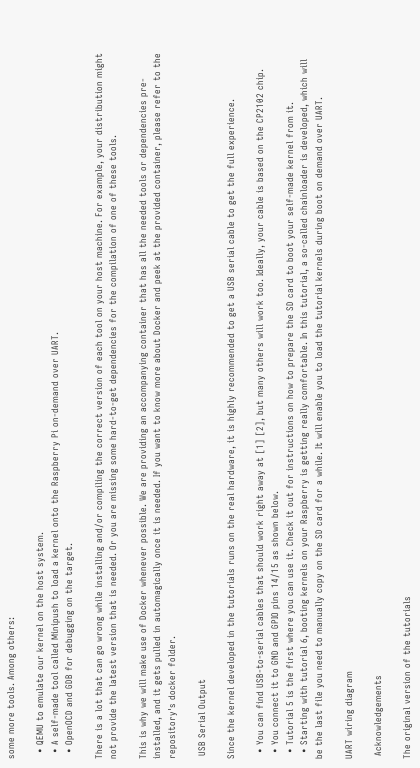some more tools. Among others:

  • QEMU to emulate our kernel on the host system.
  • A self-made tool called Minipush to load a kernel onto the Raspberry Pi on-demand over UART.
  • OpenOCD and GDB for debugging on the target.

There is a lot that can go wrong while installing and/or compiling the correct version of each tool on your host machine. For example, your distribution might not provide the latest version that is needed. Or you are missing some hard-to-get dependencies for the compilation of one of these tools.

This is why we will make use of Docker whenever possible. We are providing an accompanying container that has all the needed tools or dependencies pre-installed, and it gets pulled in automagically once it is needed. If you want to know more about Docker and peek at the provided container, please refer to the repository's docker folder.

 USB Serial Output

Since the kernel developed in the tutorials runs on the real hardware, it is highly recommended to get a USB serial cable to get the full experience.

  • You can find USB-to-serial cables that should work right away at [1] [2], but many others will work too. Ideally, your cable is based on the CP2102 chip.
  • You connect it to GND and GPIO pins 14/15 as shown below.
  • Tutorial 5 is the first where you can use it. Check it out for instructions on how to prepare the SD card to boot your self-made kernel from it.
  • Starting with tutorial 6, booting kernels on your Raspberry is getting really comfortable. In this tutorial, a so-called chainloader is developed, which will be the last file you need to manually copy on the SD card for a while. It will enable you to load the tutorial kernels during boot on demand over UART.

UART wiring diagram

 Acknowledgements

The original version of the tutorials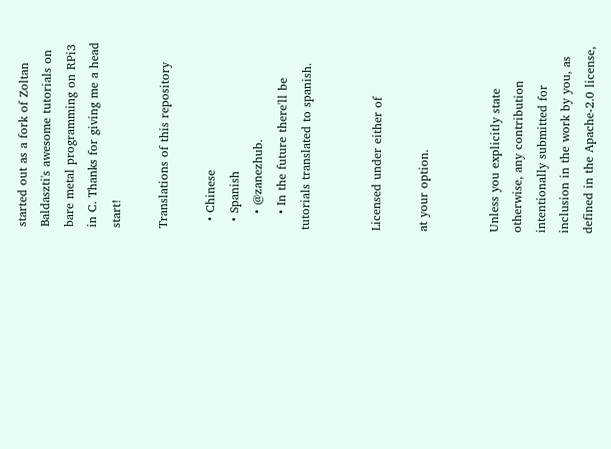started out as a fork of Zoltan Baldaszti's awesome tutorials on bare metal programming on RPi3 in C. Thanks for giving me a head start!

Translations of this repository

  • Chinese
  • Spanish
    • @zanezhub.
    • In the future there'll be tutorials translated to spanish.


Licensed under either of

at your option.


Unless you explicitly state otherwise, any contribution intentionally submitted for inclusion in the work by you, as defined in the Apache-2.0 license,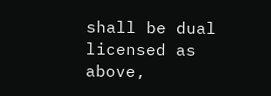shall be dual licensed as above,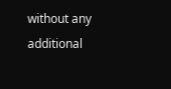without any additional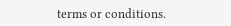terms or conditions.